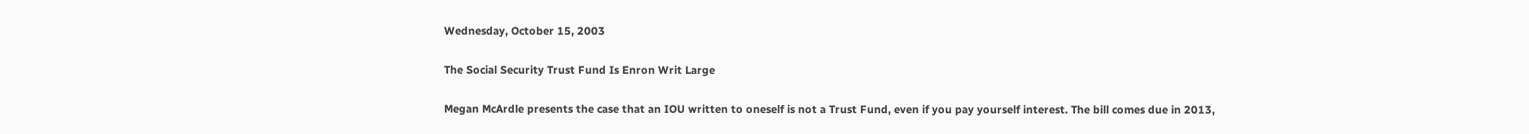Wednesday, October 15, 2003

The Social Security Trust Fund Is Enron Writ Large

Megan McArdle presents the case that an IOU written to oneself is not a Trust Fund, even if you pay yourself interest. The bill comes due in 2013,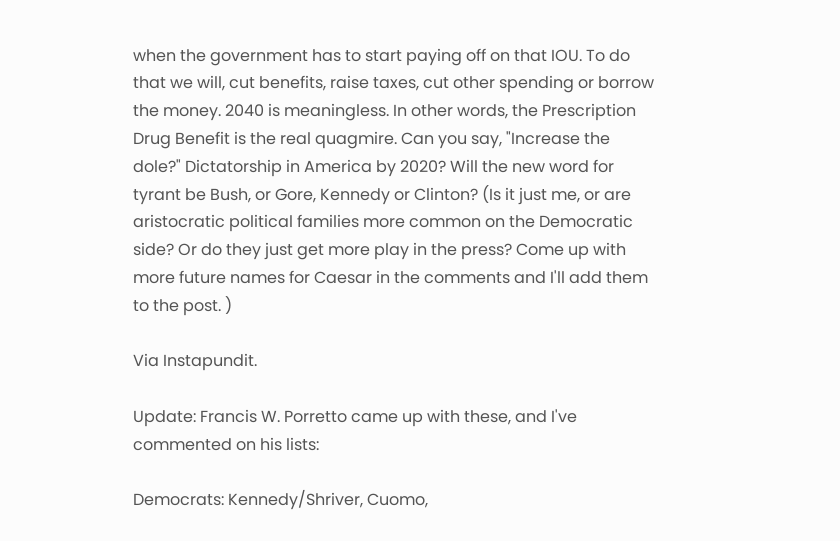when the government has to start paying off on that IOU. To do that we will, cut benefits, raise taxes, cut other spending or borrow the money. 2040 is meaningless. In other words, the Prescription Drug Benefit is the real quagmire. Can you say, "Increase the dole?" Dictatorship in America by 2020? Will the new word for tyrant be Bush, or Gore, Kennedy or Clinton? (Is it just me, or are aristocratic political families more common on the Democratic side? Or do they just get more play in the press? Come up with more future names for Caesar in the comments and I'll add them to the post. )

Via Instapundit.

Update: Francis W. Porretto came up with these, and I've commented on his lists:

Democrats: Kennedy/Shriver, Cuomo,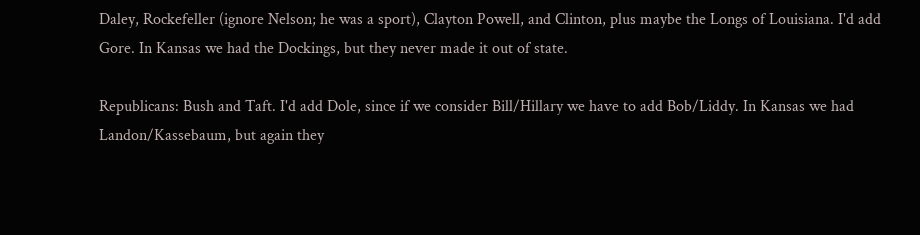Daley, Rockefeller (ignore Nelson; he was a sport), Clayton Powell, and Clinton, plus maybe the Longs of Louisiana. I'd add Gore. In Kansas we had the Dockings, but they never made it out of state.

Republicans: Bush and Taft. I'd add Dole, since if we consider Bill/Hillary we have to add Bob/Liddy. In Kansas we had Landon/Kassebaum, but again they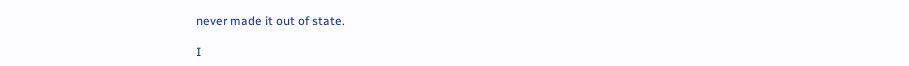never made it out of state.

I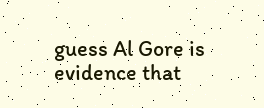guess Al Gore is evidence that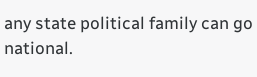any state political family can go national.